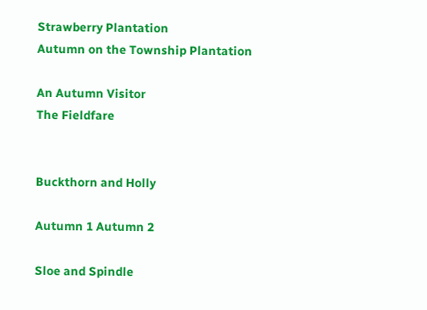Strawberry Plantation
Autumn on the Township Plantation

An Autumn Visitor
The Fieldfare


Buckthorn and Holly

Autumn 1 Autumn 2

Sloe and Spindle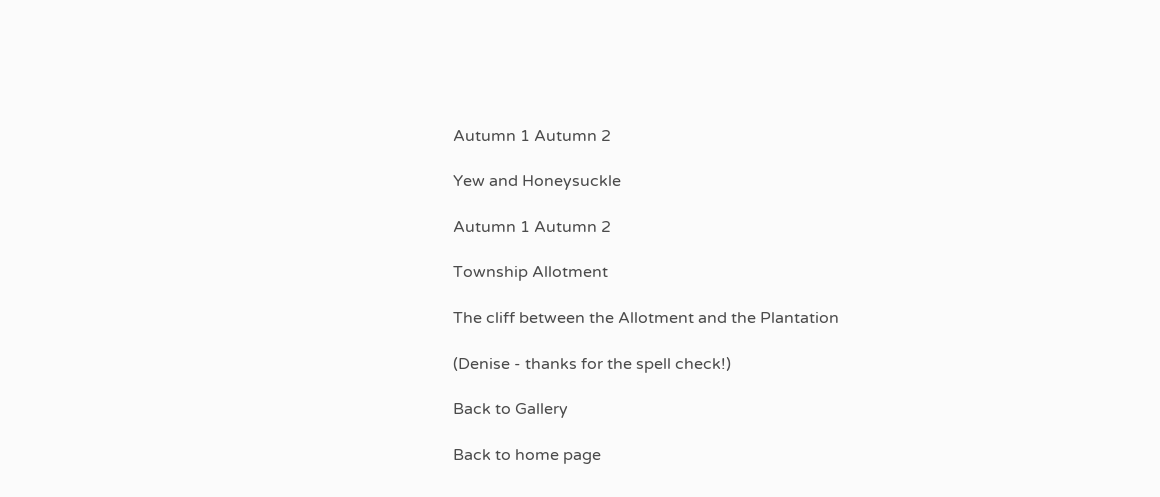Autumn 1 Autumn 2

Yew and Honeysuckle

Autumn 1 Autumn 2

Township Allotment

The cliff between the Allotment and the Plantation

(Denise - thanks for the spell check!)

Back to Gallery

Back to home page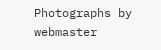Photographs by webmaster